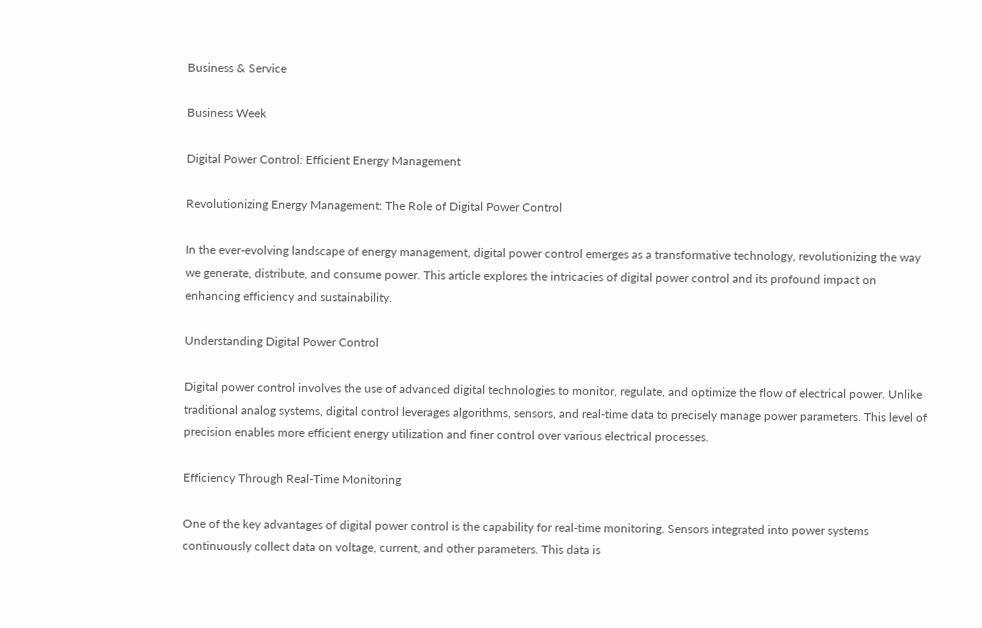Business & Service

Business Week

Digital Power Control: Efficient Energy Management

Revolutionizing Energy Management: The Role of Digital Power Control

In the ever-evolving landscape of energy management, digital power control emerges as a transformative technology, revolutionizing the way we generate, distribute, and consume power. This article explores the intricacies of digital power control and its profound impact on enhancing efficiency and sustainability.

Understanding Digital Power Control

Digital power control involves the use of advanced digital technologies to monitor, regulate, and optimize the flow of electrical power. Unlike traditional analog systems, digital control leverages algorithms, sensors, and real-time data to precisely manage power parameters. This level of precision enables more efficient energy utilization and finer control over various electrical processes.

Efficiency Through Real-Time Monitoring

One of the key advantages of digital power control is the capability for real-time monitoring. Sensors integrated into power systems continuously collect data on voltage, current, and other parameters. This data is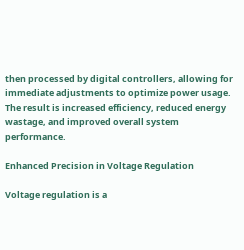then processed by digital controllers, allowing for immediate adjustments to optimize power usage. The result is increased efficiency, reduced energy wastage, and improved overall system performance.

Enhanced Precision in Voltage Regulation

Voltage regulation is a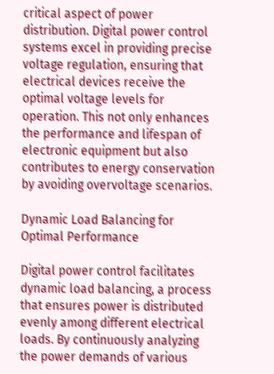critical aspect of power distribution. Digital power control systems excel in providing precise voltage regulation, ensuring that electrical devices receive the optimal voltage levels for operation. This not only enhances the performance and lifespan of electronic equipment but also contributes to energy conservation by avoiding overvoltage scenarios.

Dynamic Load Balancing for Optimal Performance

Digital power control facilitates dynamic load balancing, a process that ensures power is distributed evenly among different electrical loads. By continuously analyzing the power demands of various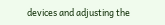devices and adjusting the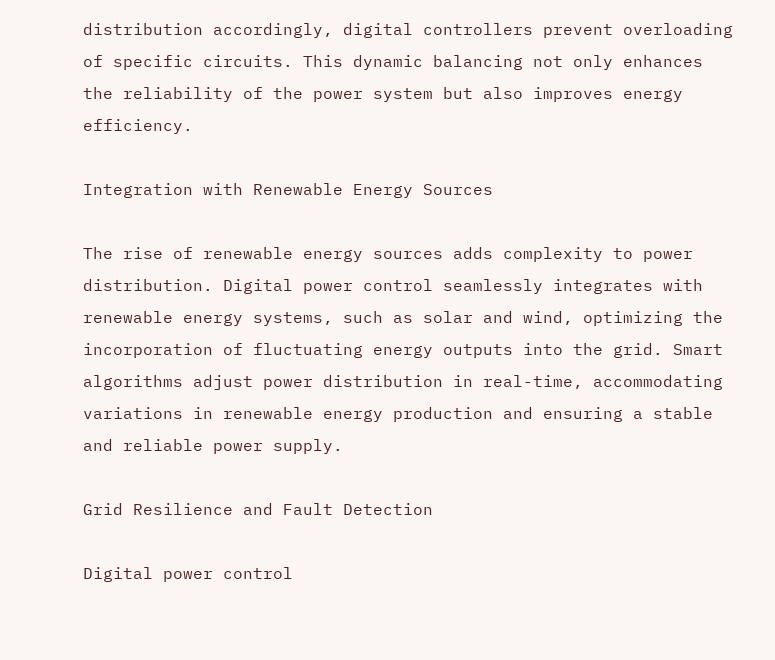distribution accordingly, digital controllers prevent overloading of specific circuits. This dynamic balancing not only enhances the reliability of the power system but also improves energy efficiency.

Integration with Renewable Energy Sources

The rise of renewable energy sources adds complexity to power distribution. Digital power control seamlessly integrates with renewable energy systems, such as solar and wind, optimizing the incorporation of fluctuating energy outputs into the grid. Smart algorithms adjust power distribution in real-time, accommodating variations in renewable energy production and ensuring a stable and reliable power supply.

Grid Resilience and Fault Detection

Digital power control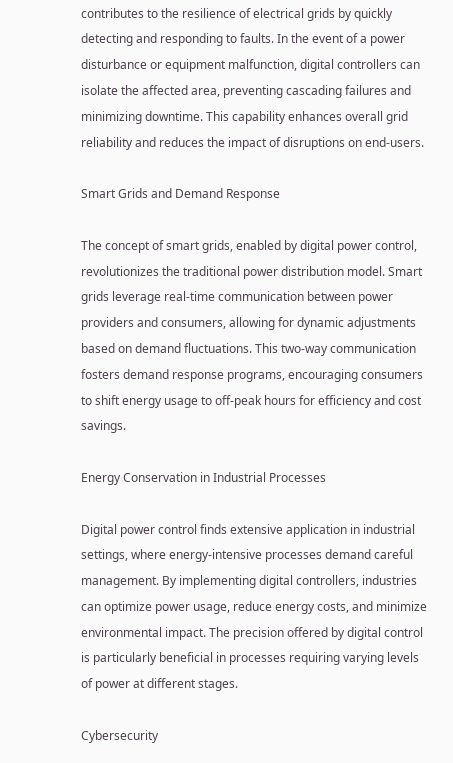contributes to the resilience of electrical grids by quickly detecting and responding to faults. In the event of a power disturbance or equipment malfunction, digital controllers can isolate the affected area, preventing cascading failures and minimizing downtime. This capability enhances overall grid reliability and reduces the impact of disruptions on end-users.

Smart Grids and Demand Response

The concept of smart grids, enabled by digital power control, revolutionizes the traditional power distribution model. Smart grids leverage real-time communication between power providers and consumers, allowing for dynamic adjustments based on demand fluctuations. This two-way communication fosters demand response programs, encouraging consumers to shift energy usage to off-peak hours for efficiency and cost savings.

Energy Conservation in Industrial Processes

Digital power control finds extensive application in industrial settings, where energy-intensive processes demand careful management. By implementing digital controllers, industries can optimize power usage, reduce energy costs, and minimize environmental impact. The precision offered by digital control is particularly beneficial in processes requiring varying levels of power at different stages.

Cybersecurity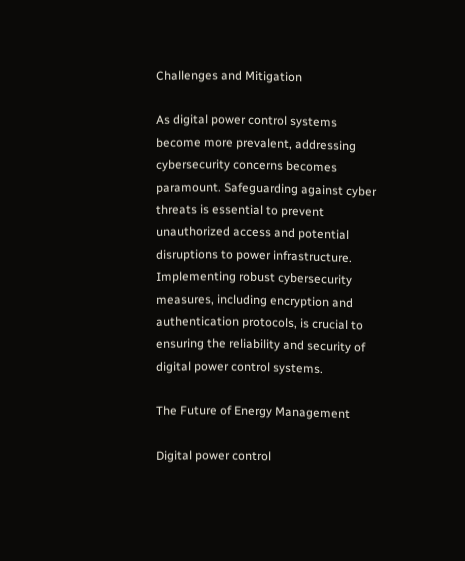Challenges and Mitigation

As digital power control systems become more prevalent, addressing cybersecurity concerns becomes paramount. Safeguarding against cyber threats is essential to prevent unauthorized access and potential disruptions to power infrastructure. Implementing robust cybersecurity measures, including encryption and authentication protocols, is crucial to ensuring the reliability and security of digital power control systems.

The Future of Energy Management

Digital power control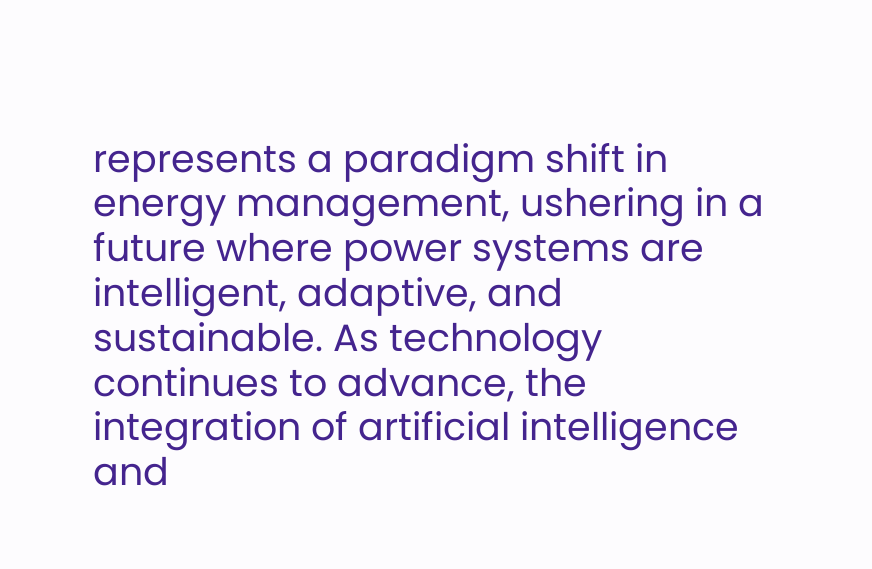represents a paradigm shift in energy management, ushering in a future where power systems are intelligent, adaptive, and sustainable. As technology continues to advance, the integration of artificial intelligence and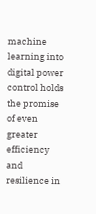machine learning into digital power control holds the promise of even greater efficiency and resilience in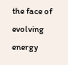the face of evolving energy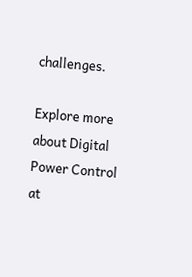challenges.

Explore more about Digital Power Control at